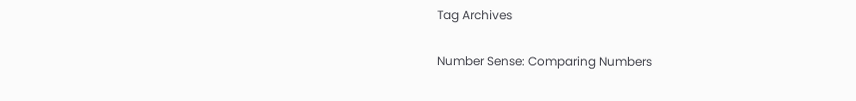Tag Archives

Number Sense: Comparing Numbers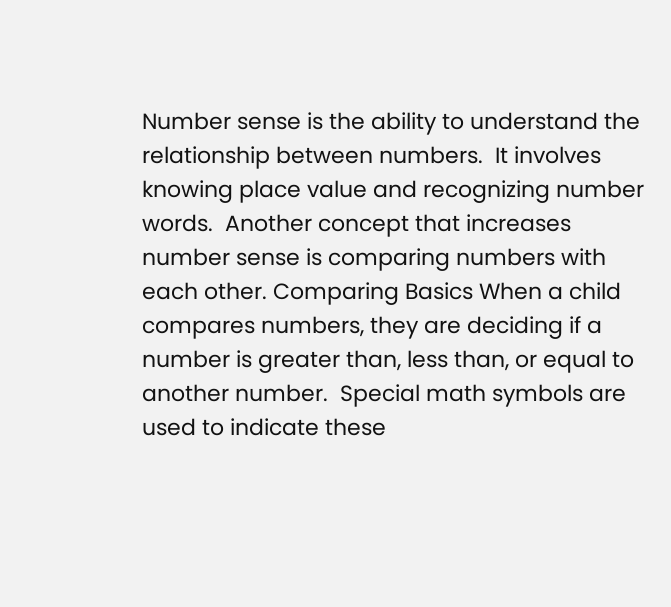Number sense is the ability to understand the relationship between numbers.  It involves knowing place value and recognizing number words.  Another concept that increases number sense is comparing numbers with each other. Comparing Basics When a child compares numbers, they are deciding if a number is greater than, less than, or equal to another number.  Special math symbols are used to indicate these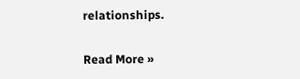relationships.

Read More »